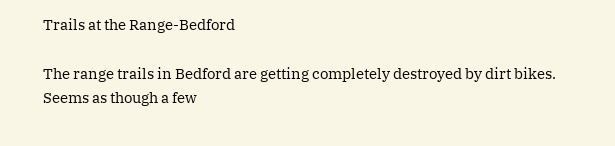Trails at the Range-Bedford

The range trails in Bedford are getting completely destroyed by dirt bikes. Seems as though a few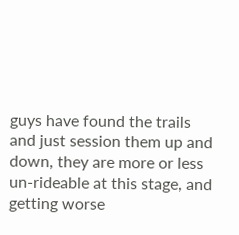guys have found the trails and just session them up and down, they are more or less un-rideable at this stage, and getting worse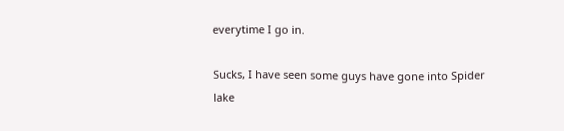everytime I go in.

Sucks, I have seen some guys have gone into Spider lake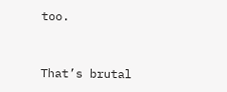too.


That’s brutal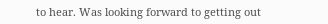to hear. Was looking forward to getting out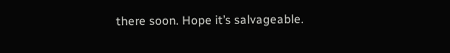there soon. Hope it’s salvageable.